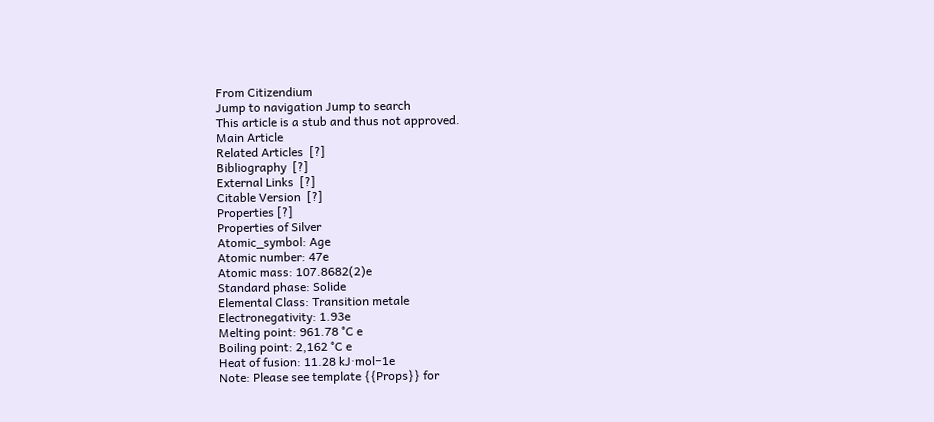From Citizendium
Jump to navigation Jump to search
This article is a stub and thus not approved.
Main Article
Related Articles  [?]
Bibliography  [?]
External Links  [?]
Citable Version  [?]
Properties [?]
Properties of Silver
Atomic_symbol: Age
Atomic number: 47e
Atomic mass: 107.8682(2)e
Standard phase: Solide
Elemental Class: Transition metale
Electronegativity: 1.93e
Melting point: 961.78 °C e
Boiling point: 2,162 °C e
Heat of fusion: 11.28 kJ·mol−1e
Note: Please see template {{Props}} for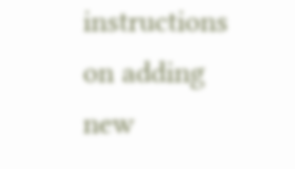instructions on adding new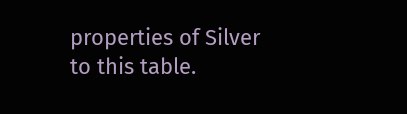properties of Silver to this table.